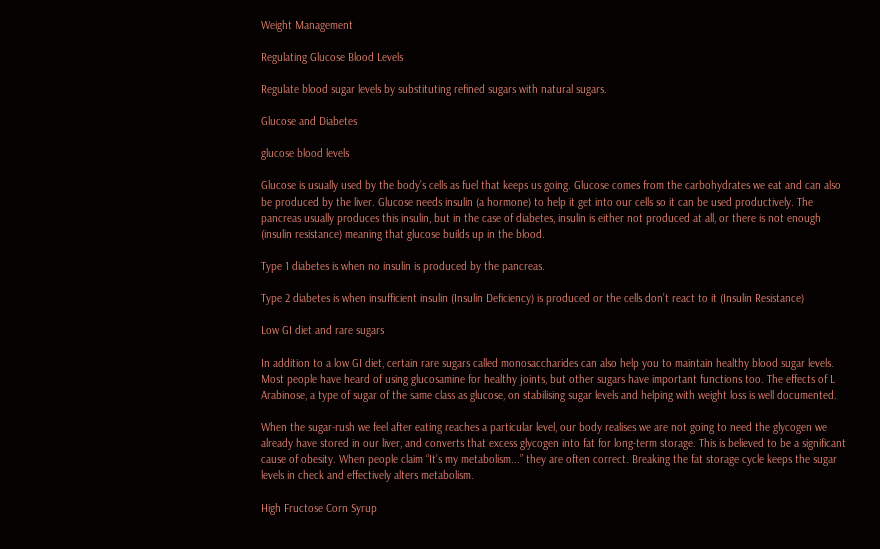Weight Management

Regulating Glucose Blood Levels

Regulate blood sugar levels by substituting refined sugars with natural sugars.

Glucose and Diabetes

glucose blood levels

Glucose is usually used by the body’s cells as fuel that keeps us going. Glucose comes from the carbohydrates we eat and can also be produced by the liver. Glucose needs insulin (a hormone) to help it get into our cells so it can be used productively. The pancreas usually produces this insulin, but in the case of diabetes, insulin is either not produced at all, or there is not enough (insulin resistance) meaning that glucose builds up in the blood.

Type 1 diabetes is when no insulin is produced by the pancreas.

Type 2 diabetes is when insufficient insulin (Insulin Deficiency) is produced or the cells don’t react to it (Insulin Resistance)

Low GI diet and rare sugars

In addition to a low GI diet, certain rare sugars called monosaccharides can also help you to maintain healthy blood sugar levels. Most people have heard of using glucosamine for healthy joints, but other sugars have important functions too. The effects of L Arabinose, a type of sugar of the same class as glucose, on stabilising sugar levels and helping with weight loss is well documented.

When the sugar-rush we feel after eating reaches a particular level, our body realises we are not going to need the glycogen we already have stored in our liver, and converts that excess glycogen into fat for long-term storage. This is believed to be a significant cause of obesity. When people claim “It’s my metabolism...” they are often correct. Breaking the fat storage cycle keeps the sugar levels in check and effectively alters metabolism.

High Fructose Corn Syrup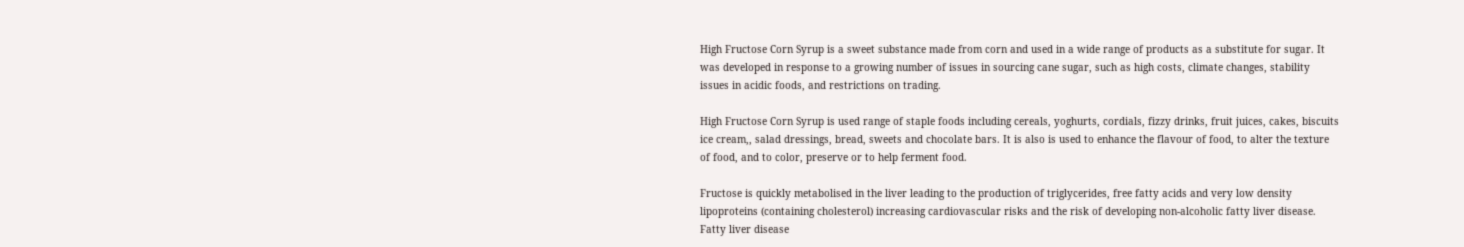High Fructose Corn Syrup is a sweet substance made from corn and used in a wide range of products as a substitute for sugar. It was developed in response to a growing number of issues in sourcing cane sugar, such as high costs, climate changes, stability issues in acidic foods, and restrictions on trading.

High Fructose Corn Syrup is used range of staple foods including cereals, yoghurts, cordials, fizzy drinks, fruit juices, cakes, biscuits ice cream,, salad dressings, bread, sweets and chocolate bars. It is also is used to enhance the flavour of food, to alter the texture of food, and to color, preserve or to help ferment food.

Fructose is quickly metabolised in the liver leading to the production of triglycerides, free fatty acids and very low density lipoproteins (containing cholesterol) increasing cardiovascular risks and the risk of developing non-alcoholic fatty liver disease. Fatty liver disease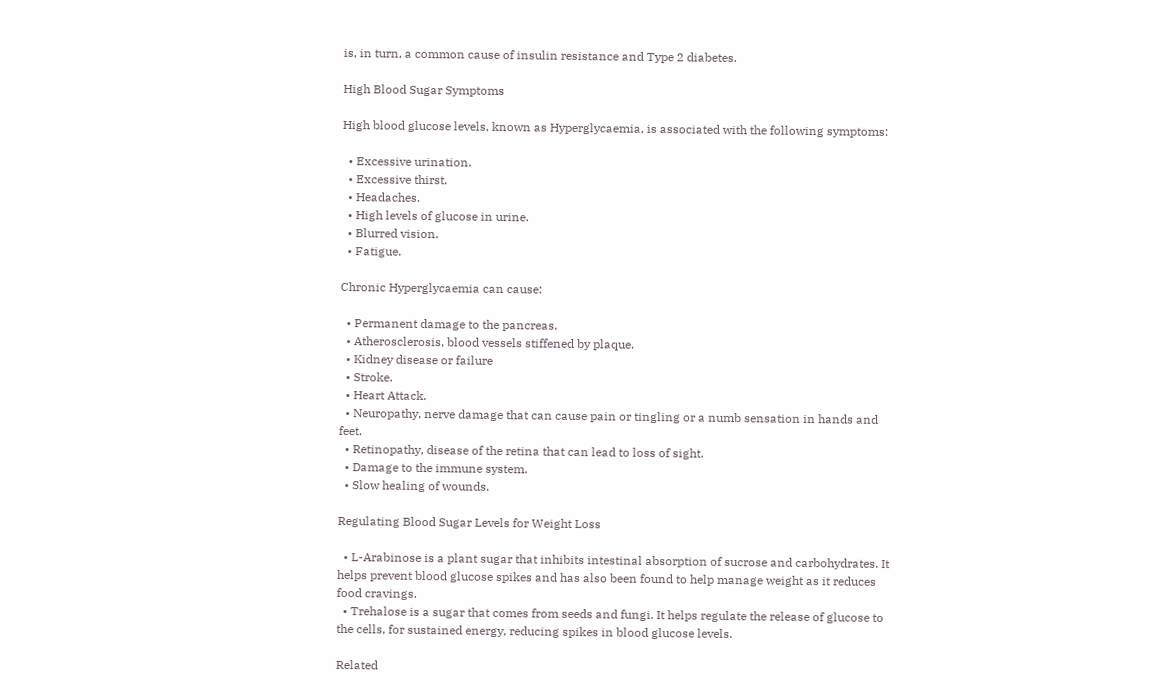is, in turn, a common cause of insulin resistance and Type 2 diabetes.

High Blood Sugar Symptoms

High blood glucose levels, known as Hyperglycaemia, is associated with the following symptoms:

  • Excessive urination.
  • Excessive thirst.
  • Headaches.
  • High levels of glucose in urine.
  • Blurred vision.
  • Fatigue.

Chronic Hyperglycaemia can cause:

  • Permanent damage to the pancreas.
  • Atherosclerosis, blood vessels stiffened by plaque.
  • Kidney disease or failure
  • Stroke.
  • Heart Attack.
  • Neuropathy, nerve damage that can cause pain or tingling or a numb sensation in hands and feet.
  • Retinopathy, disease of the retina that can lead to loss of sight.
  • Damage to the immune system.
  • Slow healing of wounds.

Regulating Blood Sugar Levels for Weight Loss

  • L-Arabinose is a plant sugar that inhibits intestinal absorption of sucrose and carbohydrates. It helps prevent blood glucose spikes and has also been found to help manage weight as it reduces food cravings.
  • Trehalose is a sugar that comes from seeds and fungi. It helps regulate the release of glucose to the cells, for sustained energy, reducing spikes in blood glucose levels.

Related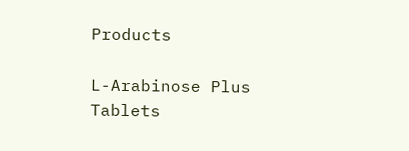Products

L-Arabinose Plus Tablets